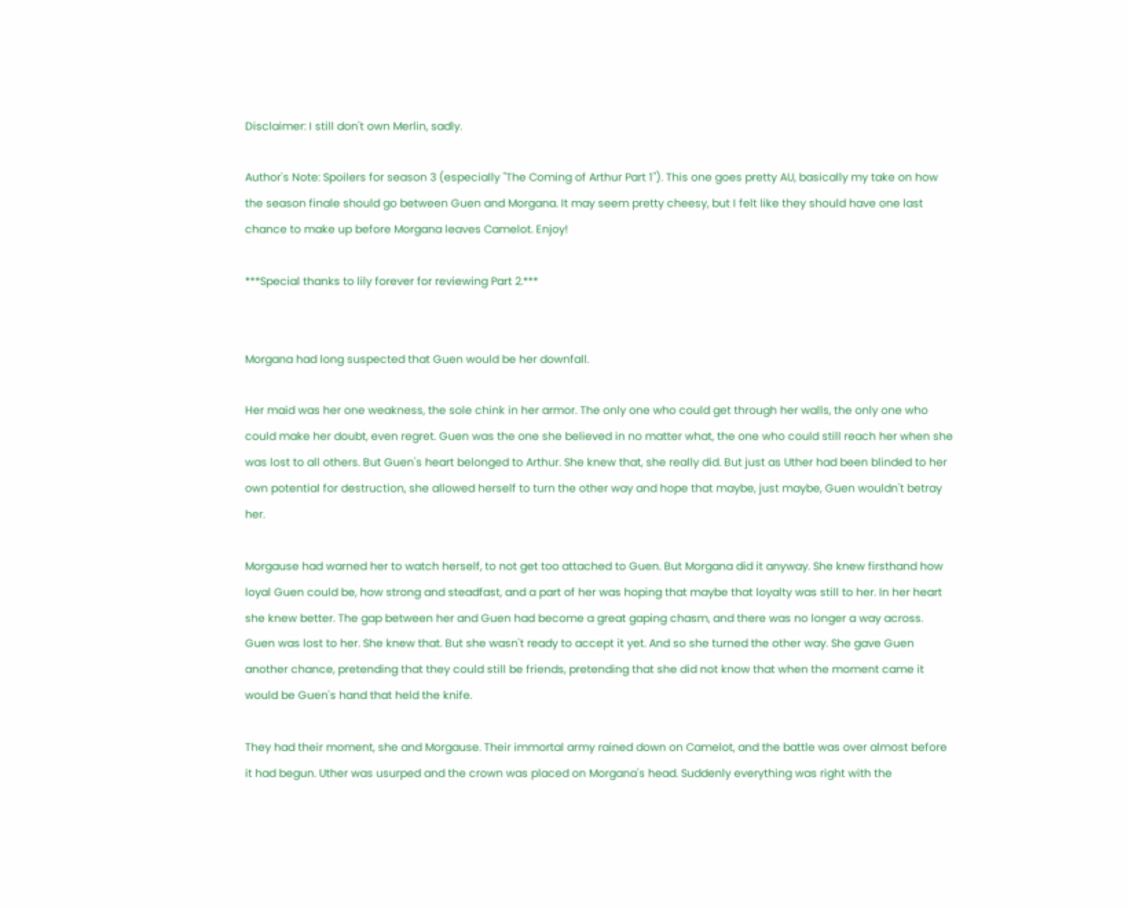Disclaimer: I still don't own Merlin, sadly.

Author's Note: Spoilers for season 3 (especially "The Coming of Arthur Part 1"). This one goes pretty AU, basically my take on how the season finale should go between Guen and Morgana. It may seem pretty cheesy, but I felt like they should have one last chance to make up before Morgana leaves Camelot. Enjoy!

***Special thanks to lily forever for reviewing Part 2.***


Morgana had long suspected that Guen would be her downfall.

Her maid was her one weakness, the sole chink in her armor. The only one who could get through her walls, the only one who could make her doubt, even regret. Guen was the one she believed in no matter what, the one who could still reach her when she was lost to all others. But Guen's heart belonged to Arthur. She knew that, she really did. But just as Uther had been blinded to her own potential for destruction, she allowed herself to turn the other way and hope that maybe, just maybe, Guen wouldn't betray her.

Morgause had warned her to watch herself, to not get too attached to Guen. But Morgana did it anyway. She knew firsthand how loyal Guen could be, how strong and steadfast, and a part of her was hoping that maybe that loyalty was still to her. In her heart she knew better. The gap between her and Guen had become a great gaping chasm, and there was no longer a way across. Guen was lost to her. She knew that. But she wasn't ready to accept it yet. And so she turned the other way. She gave Guen another chance, pretending that they could still be friends, pretending that she did not know that when the moment came it would be Guen's hand that held the knife.

They had their moment, she and Morgause. Their immortal army rained down on Camelot, and the battle was over almost before it had begun. Uther was usurped and the crown was placed on Morgana's head. Suddenly everything was right with the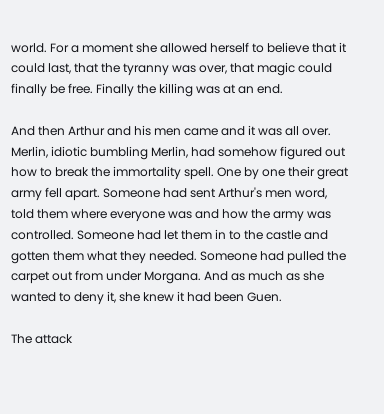world. For a moment she allowed herself to believe that it could last, that the tyranny was over, that magic could finally be free. Finally the killing was at an end.

And then Arthur and his men came and it was all over. Merlin, idiotic bumbling Merlin, had somehow figured out how to break the immortality spell. One by one their great army fell apart. Someone had sent Arthur's men word, told them where everyone was and how the army was controlled. Someone had let them in to the castle and gotten them what they needed. Someone had pulled the carpet out from under Morgana. And as much as she wanted to deny it, she knew it had been Guen.

The attack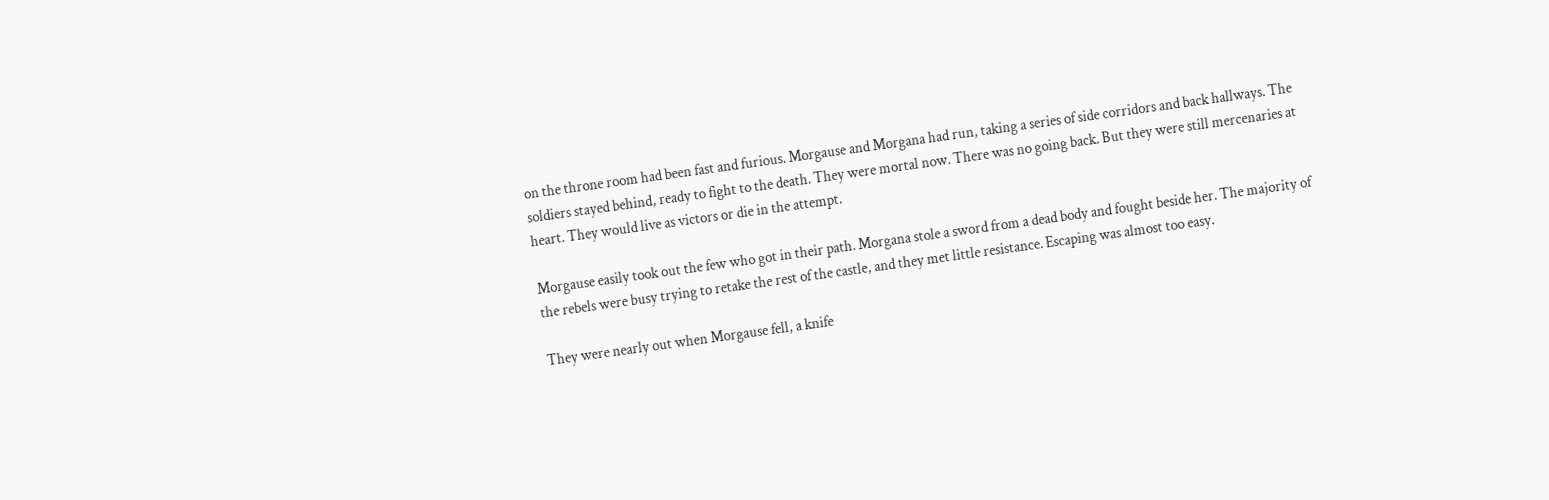on the throne room had been fast and furious. Morgause and Morgana had run, taking a series of side corridors and back hallways. The soldiers stayed behind, ready to fight to the death. They were mortal now. There was no going back. But they were still mercenaries at heart. They would live as victors or die in the attempt.

Morgause easily took out the few who got in their path. Morgana stole a sword from a dead body and fought beside her. The majority of the rebels were busy trying to retake the rest of the castle, and they met little resistance. Escaping was almost too easy.

They were nearly out when Morgause fell, a knife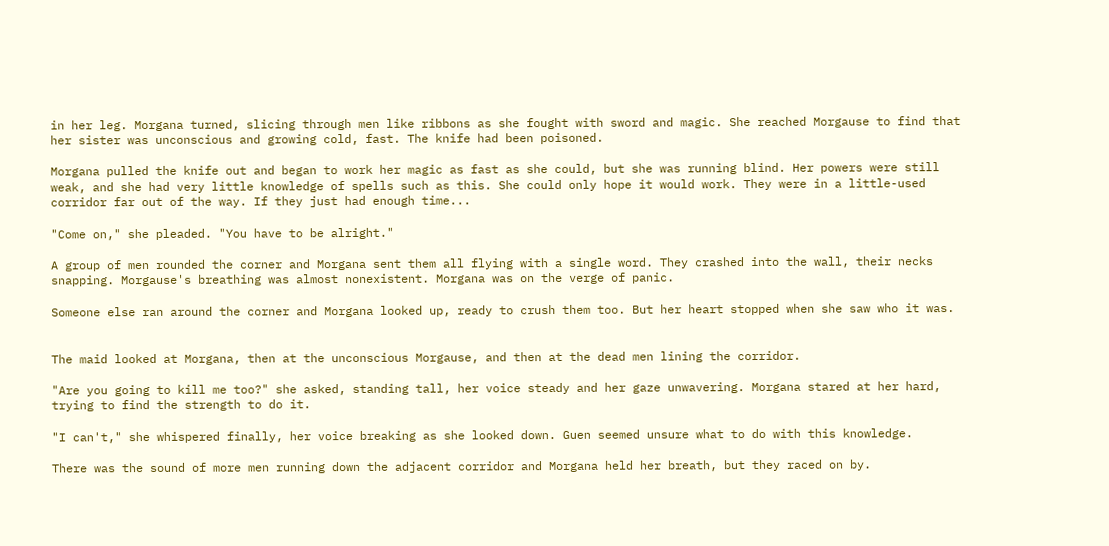in her leg. Morgana turned, slicing through men like ribbons as she fought with sword and magic. She reached Morgause to find that her sister was unconscious and growing cold, fast. The knife had been poisoned.

Morgana pulled the knife out and began to work her magic as fast as she could, but she was running blind. Her powers were still weak, and she had very little knowledge of spells such as this. She could only hope it would work. They were in a little-used corridor far out of the way. If they just had enough time...

"Come on," she pleaded. "You have to be alright."

A group of men rounded the corner and Morgana sent them all flying with a single word. They crashed into the wall, their necks snapping. Morgause's breathing was almost nonexistent. Morgana was on the verge of panic.

Someone else ran around the corner and Morgana looked up, ready to crush them too. But her heart stopped when she saw who it was.


The maid looked at Morgana, then at the unconscious Morgause, and then at the dead men lining the corridor.

"Are you going to kill me too?" she asked, standing tall, her voice steady and her gaze unwavering. Morgana stared at her hard, trying to find the strength to do it.

"I can't," she whispered finally, her voice breaking as she looked down. Guen seemed unsure what to do with this knowledge.

There was the sound of more men running down the adjacent corridor and Morgana held her breath, but they raced on by.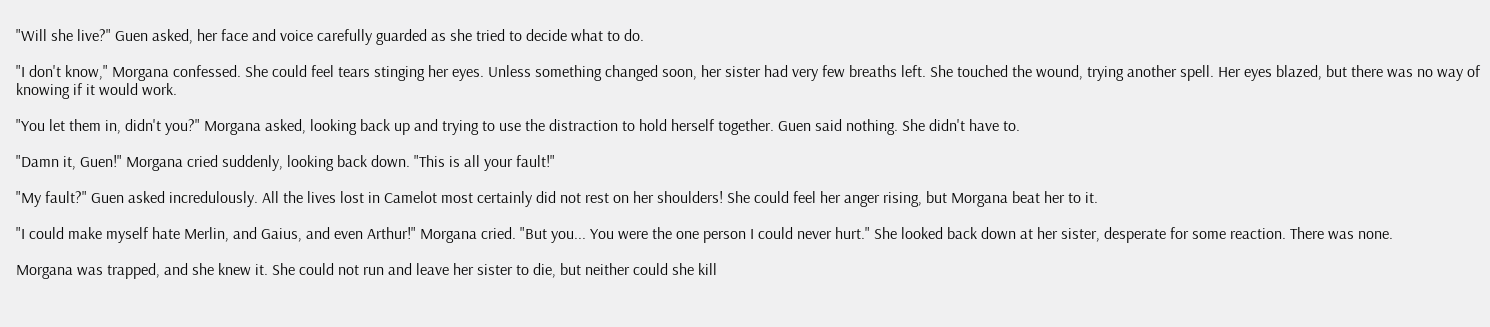"Will she live?" Guen asked, her face and voice carefully guarded as she tried to decide what to do.

"I don't know," Morgana confessed. She could feel tears stinging her eyes. Unless something changed soon, her sister had very few breaths left. She touched the wound, trying another spell. Her eyes blazed, but there was no way of knowing if it would work.

"You let them in, didn't you?" Morgana asked, looking back up and trying to use the distraction to hold herself together. Guen said nothing. She didn't have to.

"Damn it, Guen!" Morgana cried suddenly, looking back down. "This is all your fault!"

"My fault?" Guen asked incredulously. All the lives lost in Camelot most certainly did not rest on her shoulders! She could feel her anger rising, but Morgana beat her to it.

"I could make myself hate Merlin, and Gaius, and even Arthur!" Morgana cried. "But you... You were the one person I could never hurt." She looked back down at her sister, desperate for some reaction. There was none.

Morgana was trapped, and she knew it. She could not run and leave her sister to die, but neither could she kill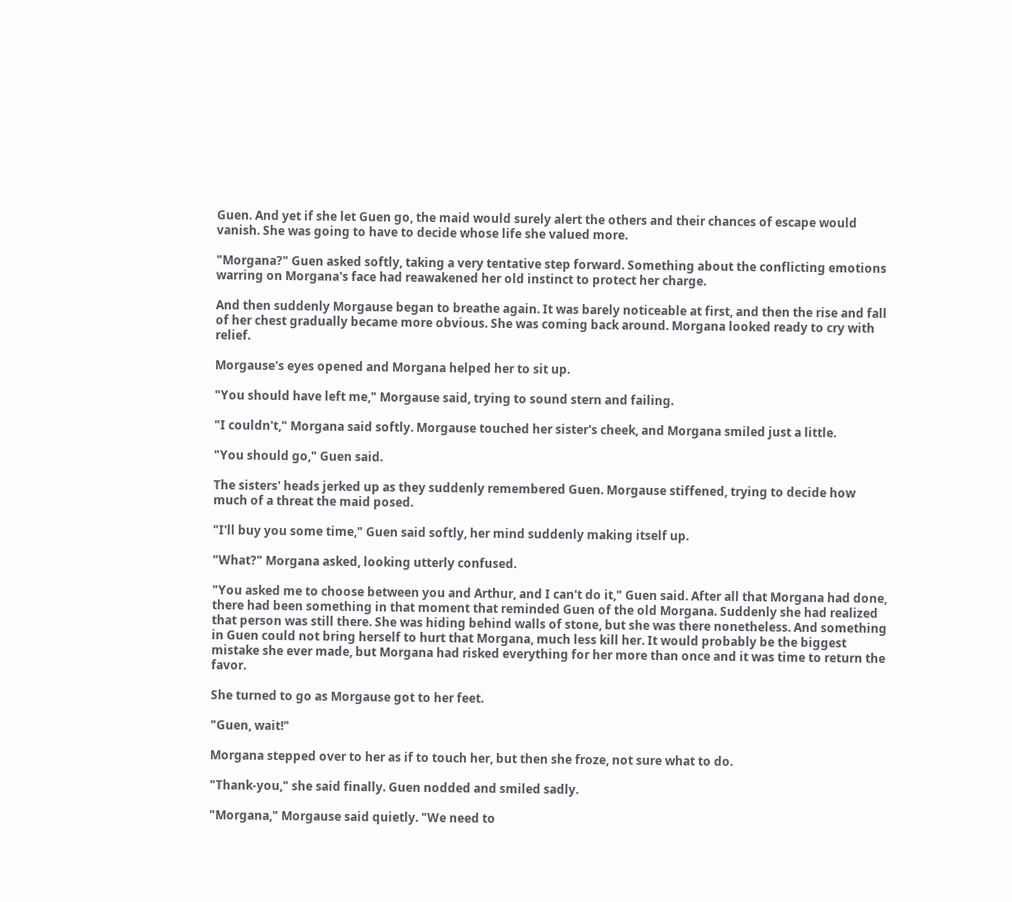Guen. And yet if she let Guen go, the maid would surely alert the others and their chances of escape would vanish. She was going to have to decide whose life she valued more.

"Morgana?" Guen asked softly, taking a very tentative step forward. Something about the conflicting emotions warring on Morgana's face had reawakened her old instinct to protect her charge.

And then suddenly Morgause began to breathe again. It was barely noticeable at first, and then the rise and fall of her chest gradually became more obvious. She was coming back around. Morgana looked ready to cry with relief.

Morgause's eyes opened and Morgana helped her to sit up.

"You should have left me," Morgause said, trying to sound stern and failing.

"I couldn't," Morgana said softly. Morgause touched her sister's cheek, and Morgana smiled just a little.

"You should go," Guen said.

The sisters' heads jerked up as they suddenly remembered Guen. Morgause stiffened, trying to decide how much of a threat the maid posed.

"I'll buy you some time," Guen said softly, her mind suddenly making itself up.

"What?" Morgana asked, looking utterly confused.

"You asked me to choose between you and Arthur, and I can't do it," Guen said. After all that Morgana had done, there had been something in that moment that reminded Guen of the old Morgana. Suddenly she had realized that person was still there. She was hiding behind walls of stone, but she was there nonetheless. And something in Guen could not bring herself to hurt that Morgana, much less kill her. It would probably be the biggest mistake she ever made, but Morgana had risked everything for her more than once and it was time to return the favor.

She turned to go as Morgause got to her feet.

"Guen, wait!"

Morgana stepped over to her as if to touch her, but then she froze, not sure what to do.

"Thank-you," she said finally. Guen nodded and smiled sadly.

"Morgana," Morgause said quietly. "We need to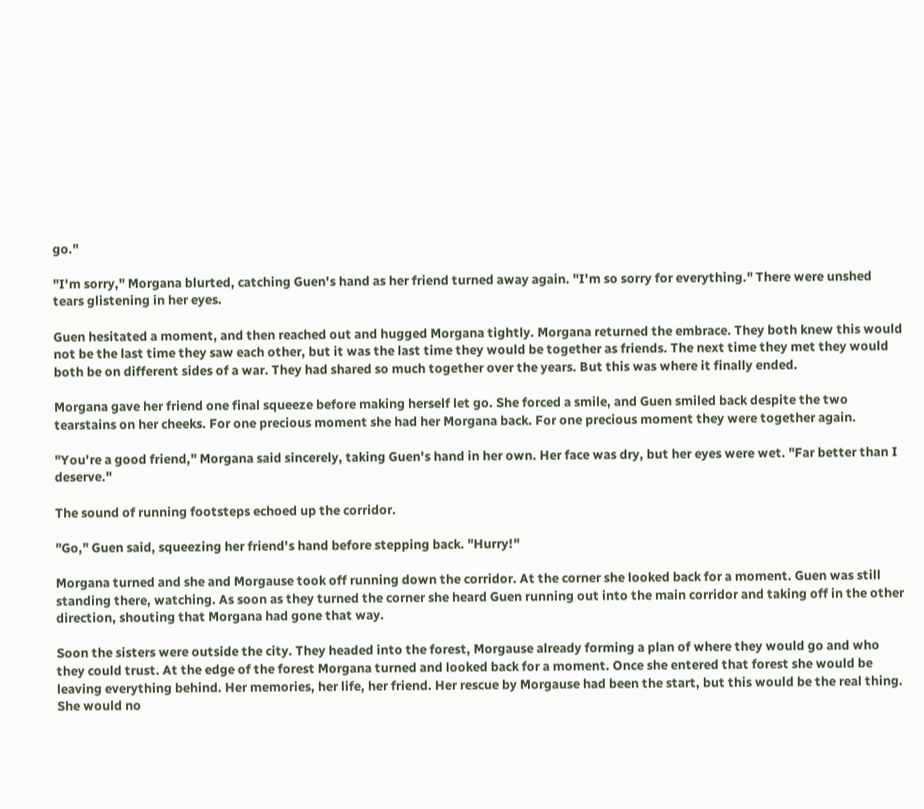go."

"I'm sorry," Morgana blurted, catching Guen's hand as her friend turned away again. "I'm so sorry for everything." There were unshed tears glistening in her eyes.

Guen hesitated a moment, and then reached out and hugged Morgana tightly. Morgana returned the embrace. They both knew this would not be the last time they saw each other, but it was the last time they would be together as friends. The next time they met they would both be on different sides of a war. They had shared so much together over the years. But this was where it finally ended.

Morgana gave her friend one final squeeze before making herself let go. She forced a smile, and Guen smiled back despite the two tearstains on her cheeks. For one precious moment she had her Morgana back. For one precious moment they were together again.

"You're a good friend," Morgana said sincerely, taking Guen's hand in her own. Her face was dry, but her eyes were wet. "Far better than I deserve."

The sound of running footsteps echoed up the corridor.

"Go," Guen said, squeezing her friend's hand before stepping back. "Hurry!"

Morgana turned and she and Morgause took off running down the corridor. At the corner she looked back for a moment. Guen was still standing there, watching. As soon as they turned the corner she heard Guen running out into the main corridor and taking off in the other direction, shouting that Morgana had gone that way.

Soon the sisters were outside the city. They headed into the forest, Morgause already forming a plan of where they would go and who they could trust. At the edge of the forest Morgana turned and looked back for a moment. Once she entered that forest she would be leaving everything behind. Her memories, her life, her friend. Her rescue by Morgause had been the start, but this would be the real thing. She would no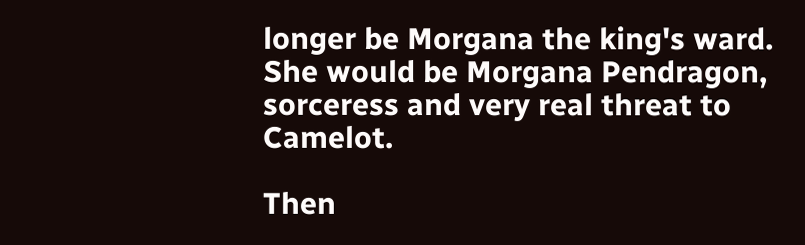longer be Morgana the king's ward. She would be Morgana Pendragon, sorceress and very real threat to Camelot.

Then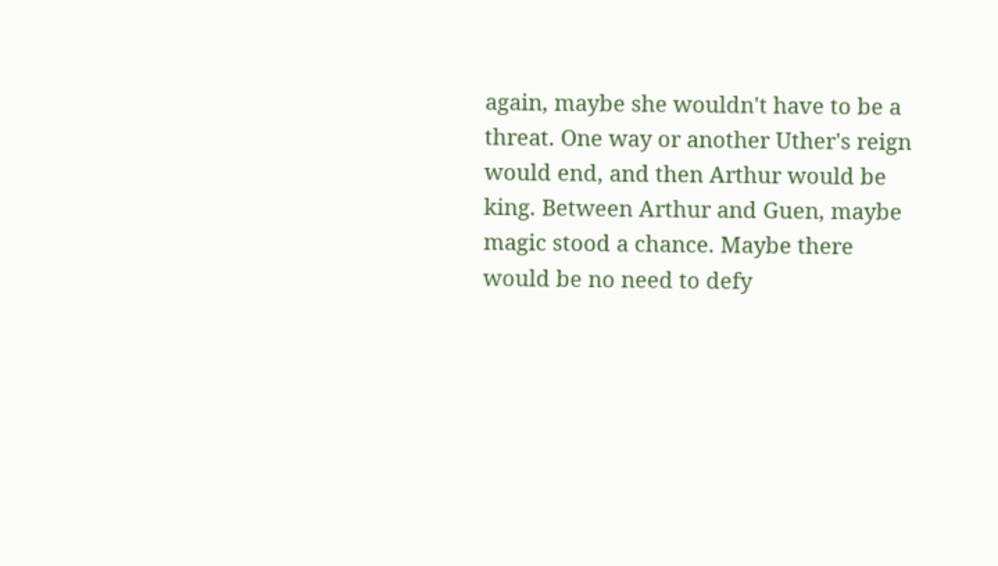again, maybe she wouldn't have to be a threat. One way or another Uther's reign would end, and then Arthur would be king. Between Arthur and Guen, maybe magic stood a chance. Maybe there would be no need to defy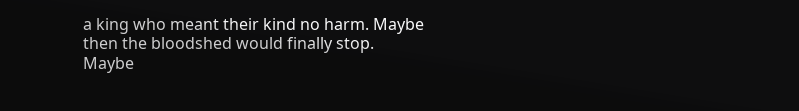a king who meant their kind no harm. Maybe then the bloodshed would finally stop. Maybe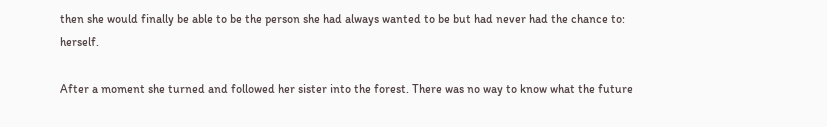then she would finally be able to be the person she had always wanted to be but had never had the chance to: herself.

After a moment she turned and followed her sister into the forest. There was no way to know what the future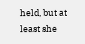held, but at least she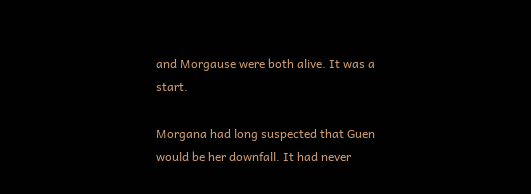and Morgause were both alive. It was a start.

Morgana had long suspected that Guen would be her downfall. It had never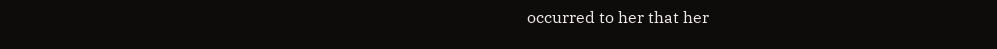occurred to her that her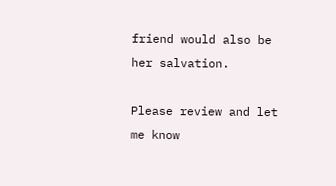friend would also be her salvation.

Please review and let me know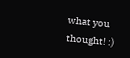what you thought! :)